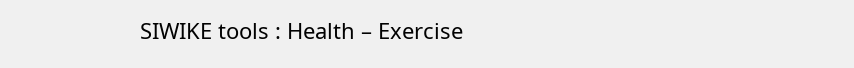SIWIKE tools : Health – Exercise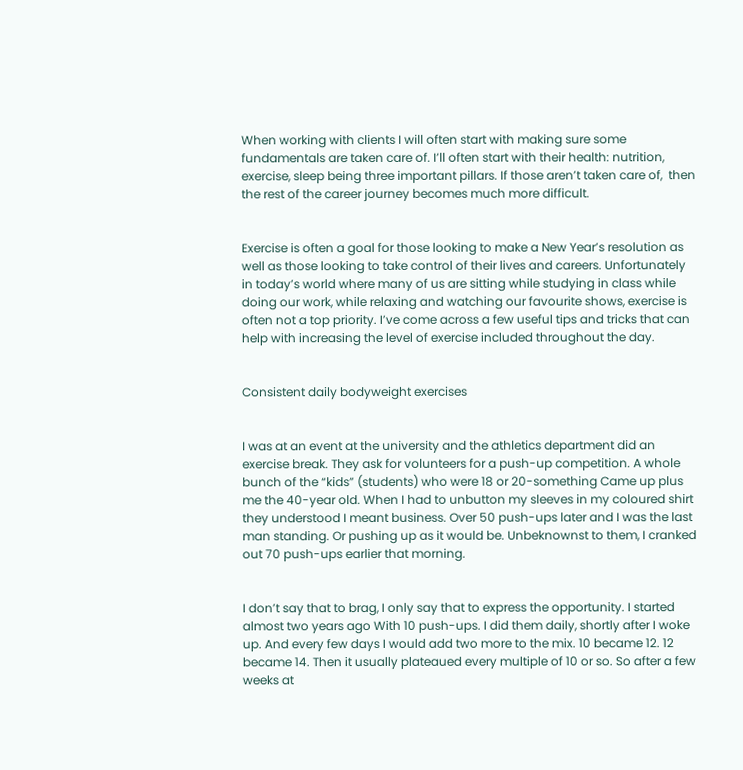When working with clients I will often start with making sure some fundamentals are taken care of. I’ll often start with their health: nutrition, exercise, sleep being three important pillars. If those aren’t taken care of,  then the rest of the career journey becomes much more difficult.


Exercise is often a goal for those looking to make a New Year’s resolution as well as those looking to take control of their lives and careers. Unfortunately in today’s world where many of us are sitting while studying in class while doing our work, while relaxing and watching our favourite shows, exercise is often not a top priority. I’ve come across a few useful tips and tricks that can help with increasing the level of exercise included throughout the day.


Consistent daily bodyweight exercises


I was at an event at the university and the athletics department did an exercise break. They ask for volunteers for a push-up competition. A whole bunch of the “kids” (students) who were 18 or 20-something Came up plus me the 40-year old. When I had to unbutton my sleeves in my coloured shirt they understood I meant business. Over 50 push-ups later and I was the last man standing. Or pushing up as it would be. Unbeknownst to them, I cranked out 70 push-ups earlier that morning.


I don’t say that to brag, I only say that to express the opportunity. I started almost two years ago With 10 push-ups. I did them daily, shortly after I woke up. And every few days I would add two more to the mix. 10 became 12. 12 became 14. Then it usually plateaued every multiple of 10 or so. So after a few weeks at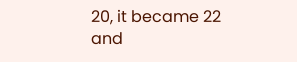20, it became 22 and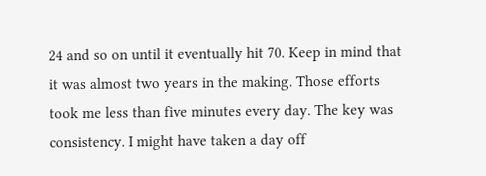24 and so on until it eventually hit 70. Keep in mind that it was almost two years in the making. Those efforts took me less than five minutes every day. The key was consistency. I might have taken a day off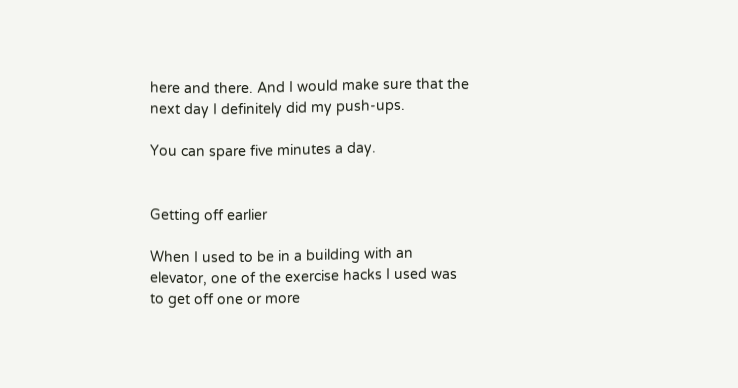here and there. And I would make sure that the next day I definitely did my push-ups.

You can spare five minutes a day.


Getting off earlier

When I used to be in a building with an elevator, one of the exercise hacks I used was to get off one or more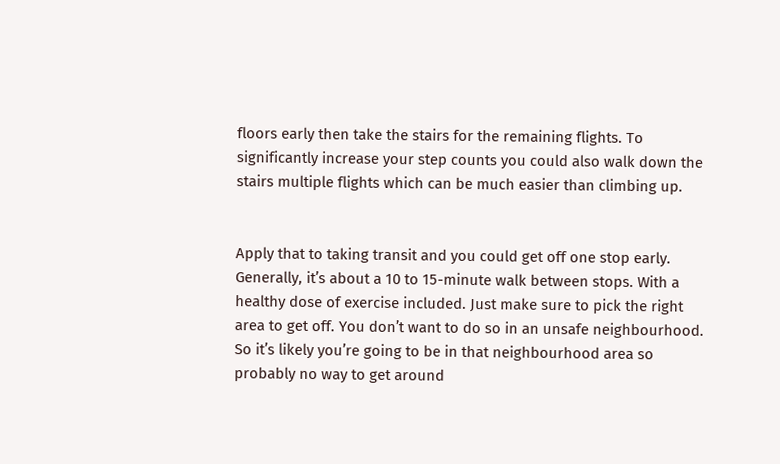floors early then take the stairs for the remaining flights. To significantly increase your step counts you could also walk down the stairs multiple flights which can be much easier than climbing up.


Apply that to taking transit and you could get off one stop early. Generally, it’s about a 10 to 15-minute walk between stops. With a healthy dose of exercise included. Just make sure to pick the right area to get off. You don’t want to do so in an unsafe neighbourhood. So it’s likely you’re going to be in that neighbourhood area so probably no way to get around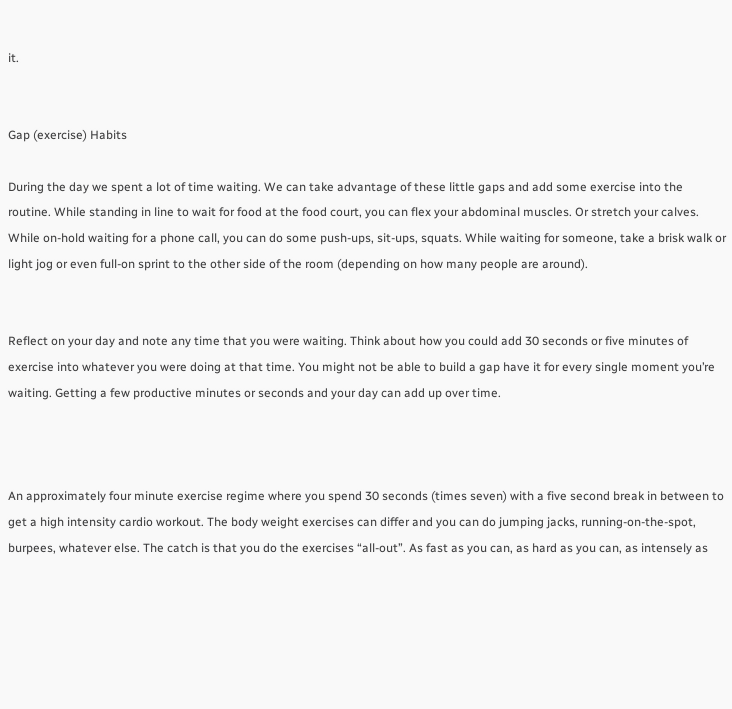it.


Gap (exercise) Habits

During the day we spent a lot of time waiting. We can take advantage of these little gaps and add some exercise into the routine. While standing in line to wait for food at the food court, you can flex your abdominal muscles. Or stretch your calves. While on-hold waiting for a phone call, you can do some push-ups, sit-ups, squats. While waiting for someone, take a brisk walk or light jog or even full-on sprint to the other side of the room (depending on how many people are around).


Reflect on your day and note any time that you were waiting. Think about how you could add 30 seconds or five minutes of exercise into whatever you were doing at that time. You might not be able to build a gap have it for every single moment you’re waiting. Getting a few productive minutes or seconds and your day can add up over time.



An approximately four minute exercise regime where you spend 30 seconds (times seven) with a five second break in between to get a high intensity cardio workout. The body weight exercises can differ and you can do jumping jacks, running-on-the-spot, burpees, whatever else. The catch is that you do the exercises “all-out”. As fast as you can, as hard as you can, as intensely as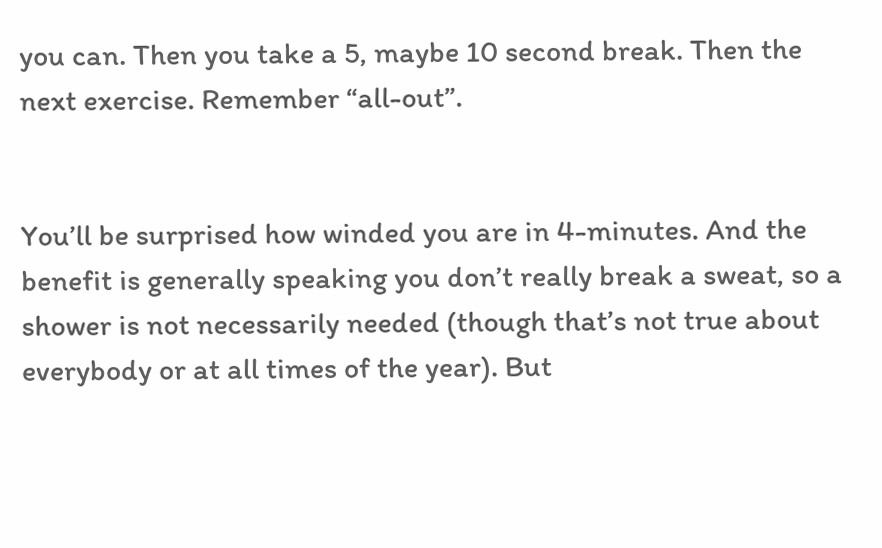you can. Then you take a 5, maybe 10 second break. Then the next exercise. Remember “all-out”.


You’ll be surprised how winded you are in 4-minutes. And the benefit is generally speaking you don’t really break a sweat, so a shower is not necessarily needed (though that’s not true about everybody or at all times of the year). But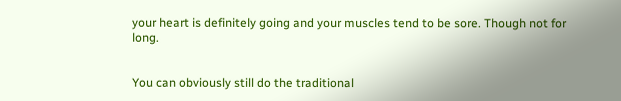your heart is definitely going and your muscles tend to be sore. Though not for long.


You can obviously still do the traditional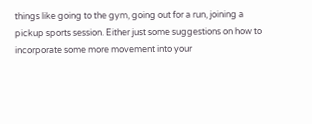things like going to the gym, going out for a run, joining a pickup sports session. Either just some suggestions on how to incorporate some more movement into your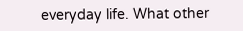everyday life. What other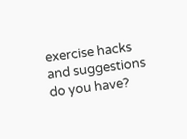exercise hacks and suggestions do you have?